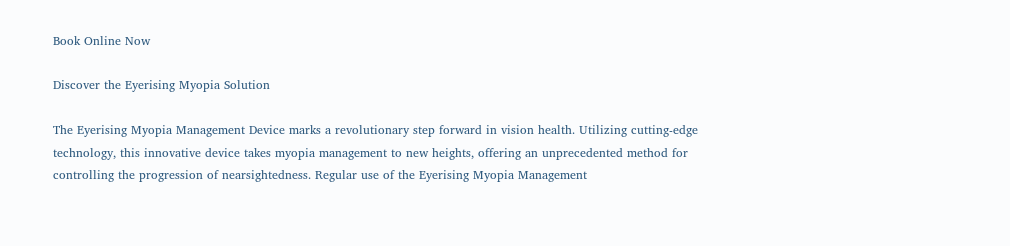Book Online Now

Discover the Eyerising Myopia Solution

The Eyerising Myopia Management Device marks a revolutionary step forward in vision health. Utilizing cutting-edge technology, this innovative device takes myopia management to new heights, offering an unprecedented method for controlling the progression of nearsightedness. Regular use of the Eyerising Myopia Management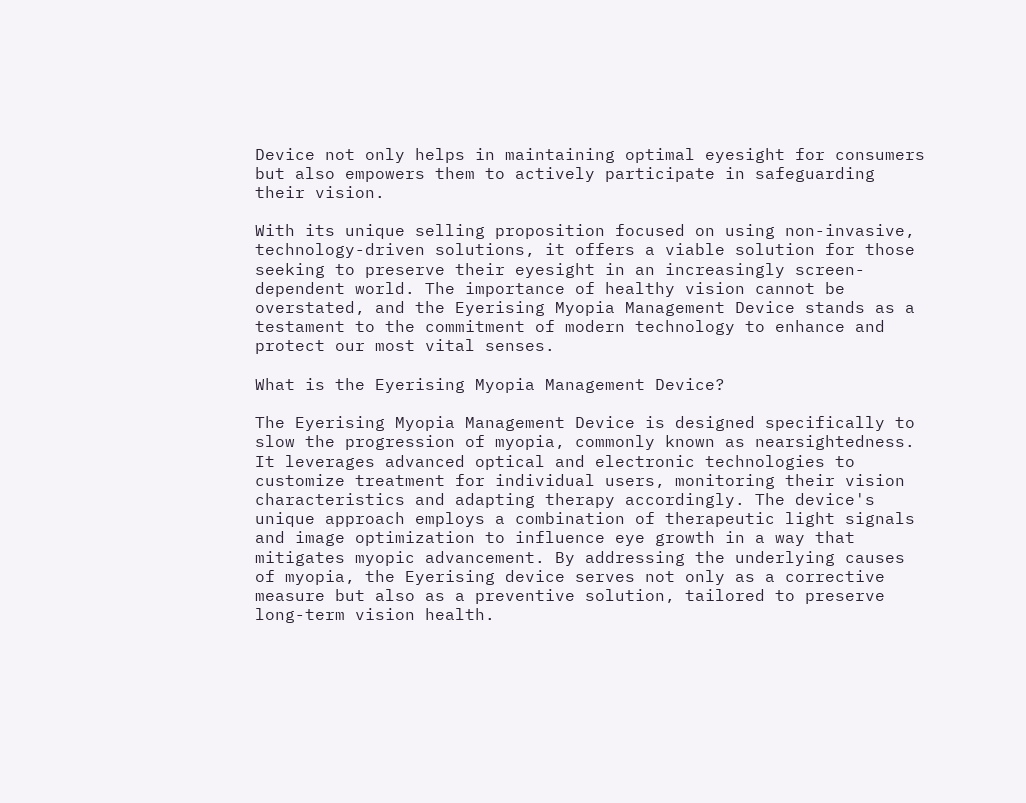Device not only helps in maintaining optimal eyesight for consumers but also empowers them to actively participate in safeguarding their vision.

With its unique selling proposition focused on using non-invasive, technology-driven solutions, it offers a viable solution for those seeking to preserve their eyesight in an increasingly screen-dependent world. The importance of healthy vision cannot be overstated, and the Eyerising Myopia Management Device stands as a testament to the commitment of modern technology to enhance and protect our most vital senses.

What is the Eyerising Myopia Management Device?

The Eyerising Myopia Management Device is designed specifically to slow the progression of myopia, commonly known as nearsightedness. It leverages advanced optical and electronic technologies to customize treatment for individual users, monitoring their vision characteristics and adapting therapy accordingly. The device's unique approach employs a combination of therapeutic light signals and image optimization to influence eye growth in a way that mitigates myopic advancement. By addressing the underlying causes of myopia, the Eyerising device serves not only as a corrective measure but also as a preventive solution, tailored to preserve long-term vision health.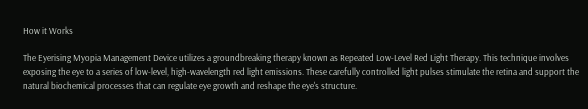How it Works

The Eyerising Myopia Management Device utilizes a groundbreaking therapy known as Repeated Low-Level Red Light Therapy. This technique involves exposing the eye to a series of low-level, high-wavelength red light emissions. These carefully controlled light pulses stimulate the retina and support the natural biochemical processes that can regulate eye growth and reshape the eye's structure.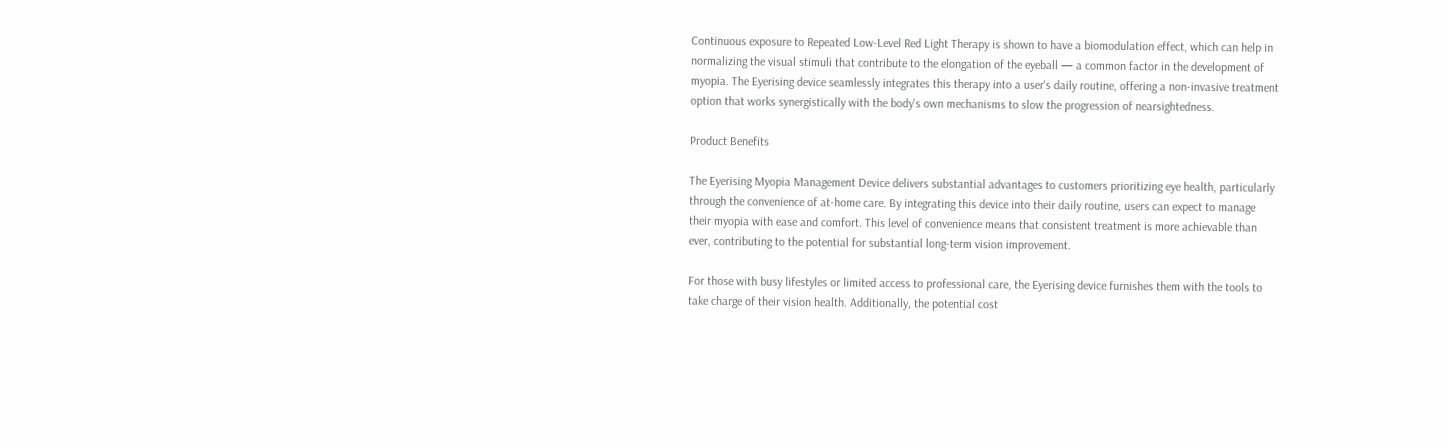Continuous exposure to Repeated Low-Level Red Light Therapy is shown to have a biomodulation effect, which can help in normalizing the visual stimuli that contribute to the elongation of the eyeball — a common factor in the development of myopia. The Eyerising device seamlessly integrates this therapy into a user's daily routine, offering a non-invasive treatment option that works synergistically with the body's own mechanisms to slow the progression of nearsightedness.

Product Benefits

The Eyerising Myopia Management Device delivers substantial advantages to customers prioritizing eye health, particularly through the convenience of at-home care. By integrating this device into their daily routine, users can expect to manage their myopia with ease and comfort. This level of convenience means that consistent treatment is more achievable than ever, contributing to the potential for substantial long-term vision improvement.

For those with busy lifestyles or limited access to professional care, the Eyerising device furnishes them with the tools to take charge of their vision health. Additionally, the potential cost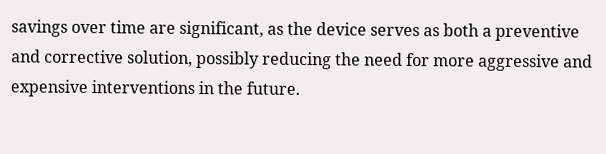savings over time are significant, as the device serves as both a preventive and corrective solution, possibly reducing the need for more aggressive and expensive interventions in the future.